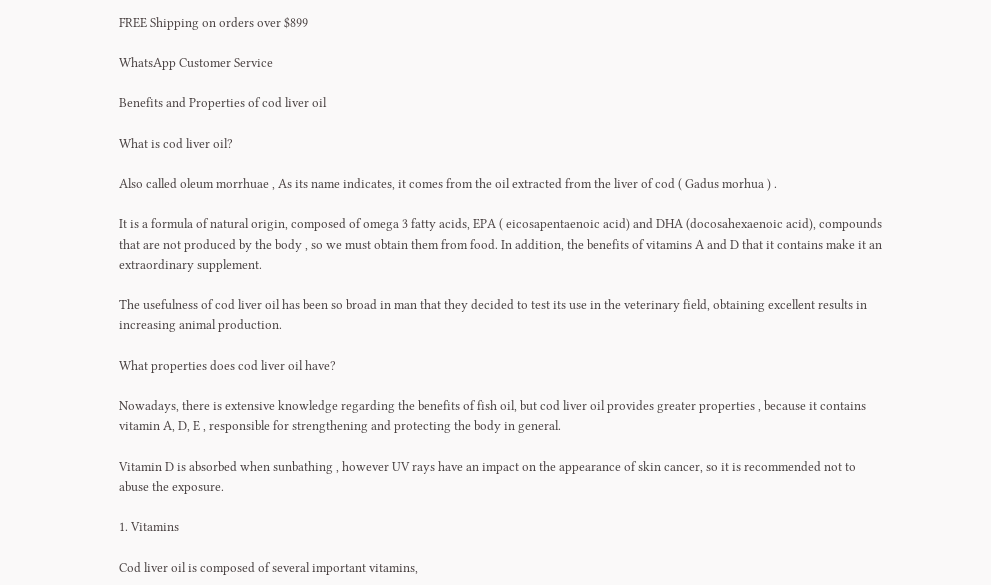FREE Shipping on orders over $899

WhatsApp Customer Service

Benefits and Properties of cod liver oil

What is cod liver oil?

Also called oleum morrhuae , As its name indicates, it comes from the oil extracted from the liver of cod ( Gadus morhua ) .

It is a formula of natural origin, composed of omega 3 fatty acids, EPA ( eicosapentaenoic acid) and DHA (docosahexaenoic acid), compounds that are not produced by the body , so we must obtain them from food. In addition, the benefits of vitamins A and D that it contains make it an extraordinary supplement.

The usefulness of cod liver oil has been so broad in man that they decided to test its use in the veterinary field, obtaining excellent results in increasing animal production.

What properties does cod liver oil have?

Nowadays, there is extensive knowledge regarding the benefits of fish oil, but cod liver oil provides greater properties , because it contains vitamin A, D, E , responsible for strengthening and protecting the body in general.

Vitamin D is absorbed when sunbathing , however UV rays have an impact on the appearance of skin cancer, so it is recommended not to abuse the exposure.

1. Vitamins

Cod liver oil is composed of several important vitamins,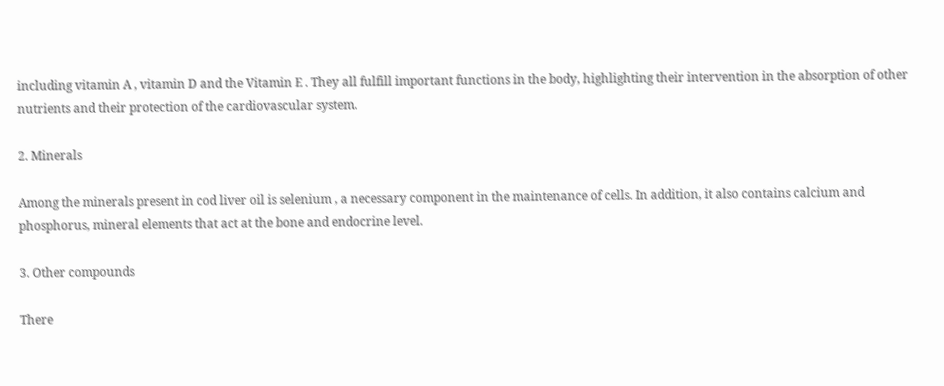including vitamin A , vitamin D and the Vitamin E . They all fulfill important functions in the body, highlighting their intervention in the absorption of other nutrients and their protection of the cardiovascular system.

2. Minerals

Among the minerals present in cod liver oil is selenium , a necessary component in the maintenance of cells. In addition, it also contains calcium and phosphorus, mineral elements that act at the bone and endocrine level.

3. Other compounds

There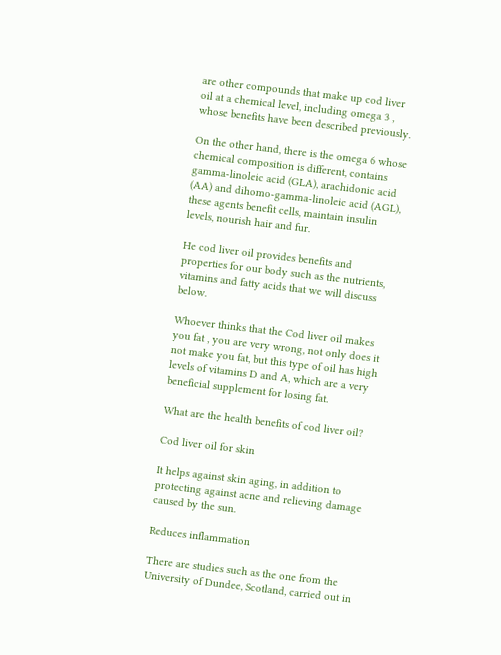are other compounds that make up cod liver oil at a chemical level, including omega 3 , whose benefits have been described previously.

On the other hand, there is the omega 6 whose chemical composition is different, contains gamma-linoleic acid (GLA), arachidonic acid (AA) and dihomo-gamma-linoleic acid (AGL), these agents benefit cells, maintain insulin levels, nourish hair and fur.

He cod liver oil provides benefits and properties for our body such as the nutrients, vitamins and fatty acids that we will discuss below.

Whoever thinks that the Cod liver oil makes you fat , you are very wrong, not only does it not make you fat, but this type of oil has high levels of vitamins D and A, which are a very beneficial supplement for losing fat.

What are the health benefits of cod liver oil?

Cod liver oil for skin

It helps against skin aging, in addition to protecting against acne and relieving damage caused by the sun.

Reduces inflammation

There are studies such as the one from the University of Dundee, Scotland, carried out in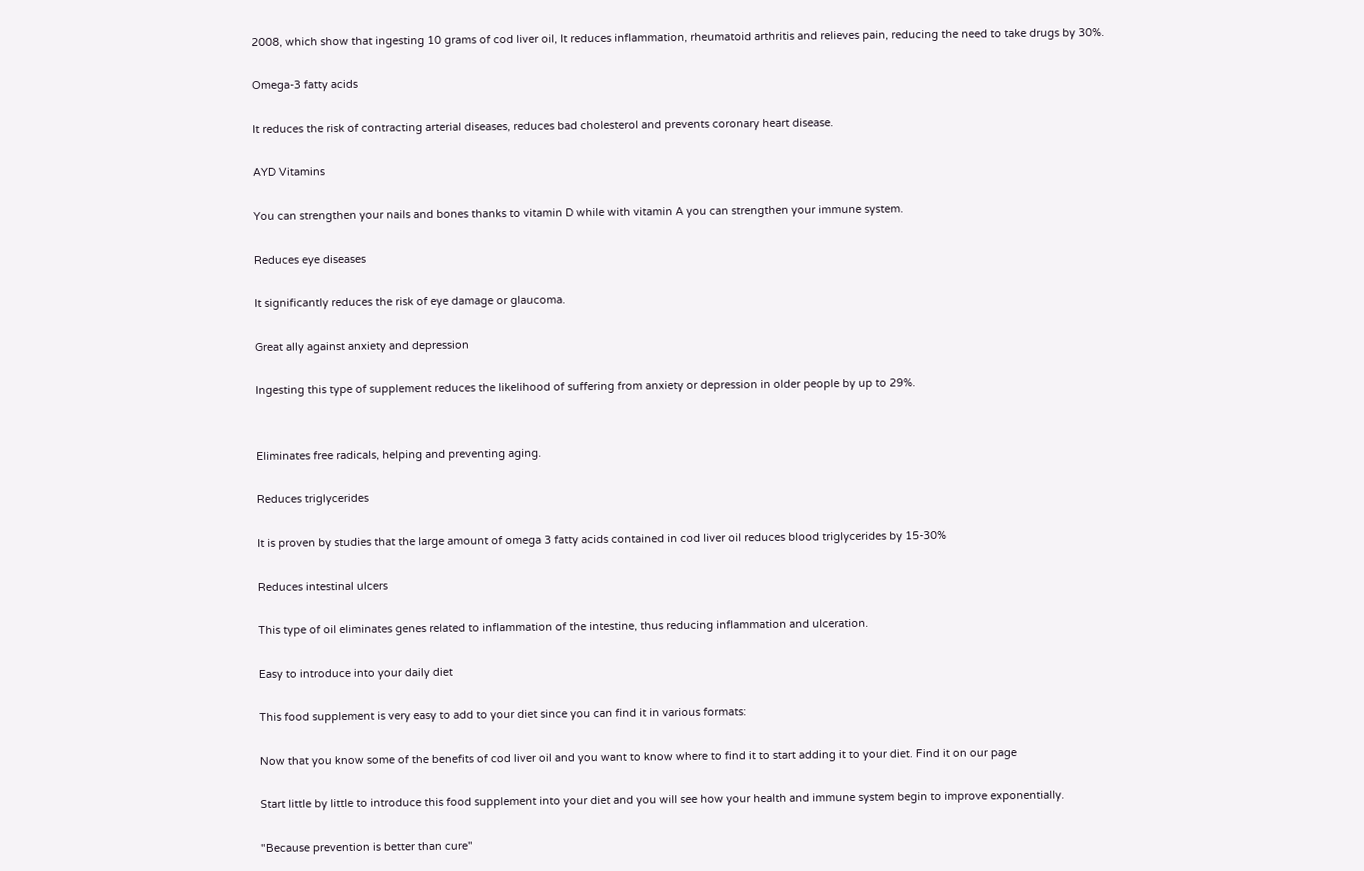2008, which show that ingesting 10 grams of cod liver oil, It reduces inflammation, rheumatoid arthritis and relieves pain, reducing the need to take drugs by 30%.

Omega-3 fatty acids

It reduces the risk of contracting arterial diseases, reduces bad cholesterol and prevents coronary heart disease.

AYD Vitamins

You can strengthen your nails and bones thanks to vitamin D while with vitamin A you can strengthen your immune system.

Reduces eye diseases

It significantly reduces the risk of eye damage or glaucoma.

Great ally against anxiety and depression

Ingesting this type of supplement reduces the likelihood of suffering from anxiety or depression in older people by up to 29%.


Eliminates free radicals, helping and preventing aging.

Reduces triglycerides

It is proven by studies that the large amount of omega 3 fatty acids contained in cod liver oil reduces blood triglycerides by 15-30%

Reduces intestinal ulcers

This type of oil eliminates genes related to inflammation of the intestine, thus reducing inflammation and ulceration.

Easy to introduce into your daily diet

This food supplement is very easy to add to your diet since you can find it in various formats:

Now that you know some of the benefits of cod liver oil and you want to know where to find it to start adding it to your diet. Find it on our page

Start little by little to introduce this food supplement into your diet and you will see how your health and immune system begin to improve exponentially.

"Because prevention is better than cure"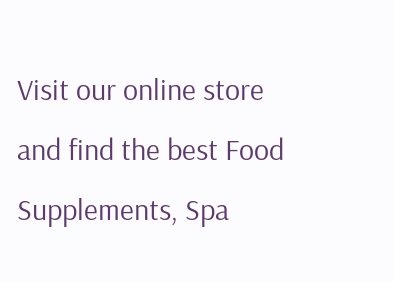Visit our online store and find the best Food Supplements, Spa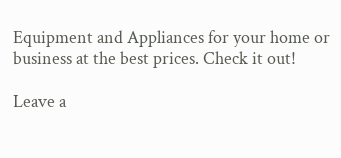Equipment and Appliances for your home or business at the best prices. Check it out!

Leave a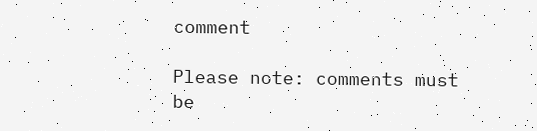comment

Please note: comments must be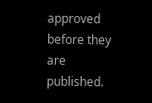approved before they are published.